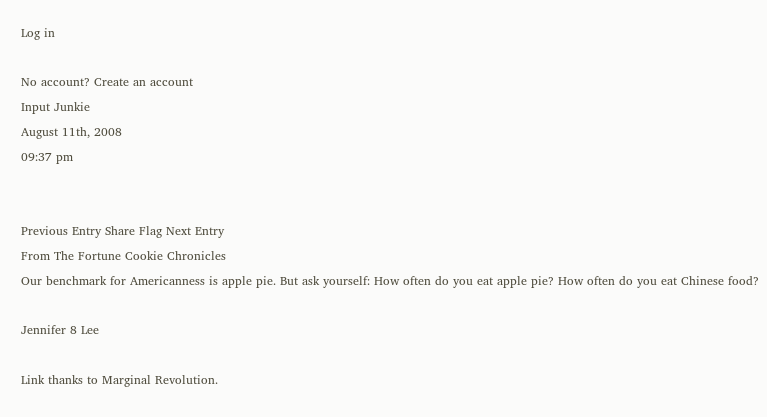Log in

No account? Create an account
Input Junkie
August 11th, 2008
09:37 pm


Previous Entry Share Flag Next Entry
From The Fortune Cookie Chronicles
Our benchmark for Americanness is apple pie. But ask yourself: How often do you eat apple pie? How often do you eat Chinese food?

Jennifer 8 Lee

Link thanks to Marginal Revolution.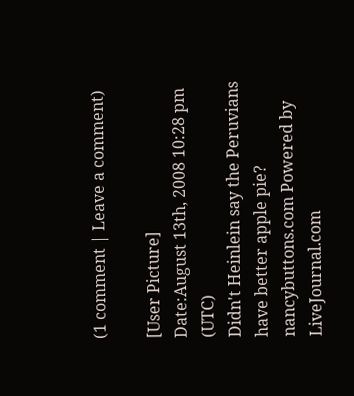(1 comment | Leave a comment)

[User Picture]
Date:August 13th, 2008 10:28 pm (UTC)
Didn't Heinlein say the Peruvians have better apple pie?
nancybuttons.com Powered by LiveJournal.com